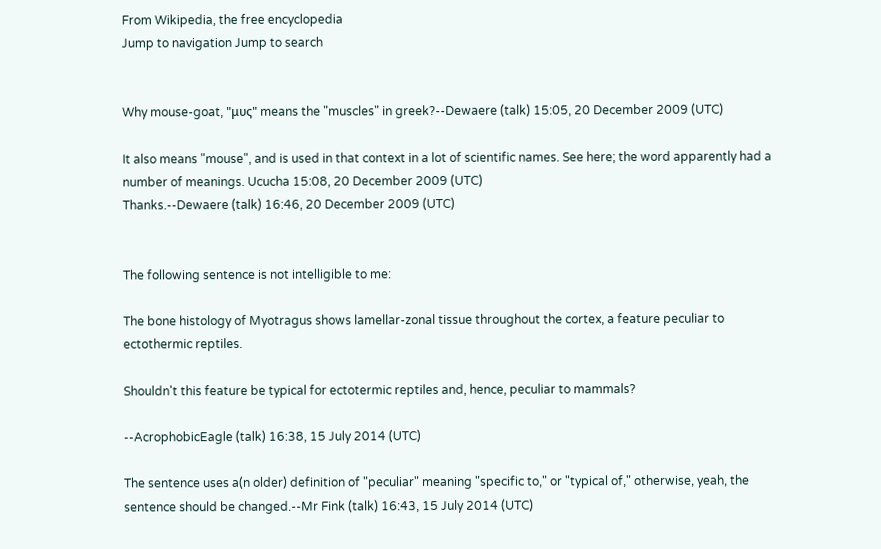From Wikipedia, the free encyclopedia
Jump to navigation Jump to search


Why mouse-goat, "μυς" means the "muscles" in greek?--Dewaere (talk) 15:05, 20 December 2009 (UTC)

It also means "mouse", and is used in that context in a lot of scientific names. See here; the word apparently had a number of meanings. Ucucha 15:08, 20 December 2009 (UTC)
Thanks.--Dewaere (talk) 16:46, 20 December 2009 (UTC)


The following sentence is not intelligible to me:

The bone histology of Myotragus shows lamellar-zonal tissue throughout the cortex, a feature peculiar to ectothermic reptiles.

Shouldn't this feature be typical for ectotermic reptiles and, hence, peculiar to mammals?

--AcrophobicEagle (talk) 16:38, 15 July 2014 (UTC)

The sentence uses a(n older) definition of "peculiar" meaning "specific to," or "typical of," otherwise, yeah, the sentence should be changed.--Mr Fink (talk) 16:43, 15 July 2014 (UTC)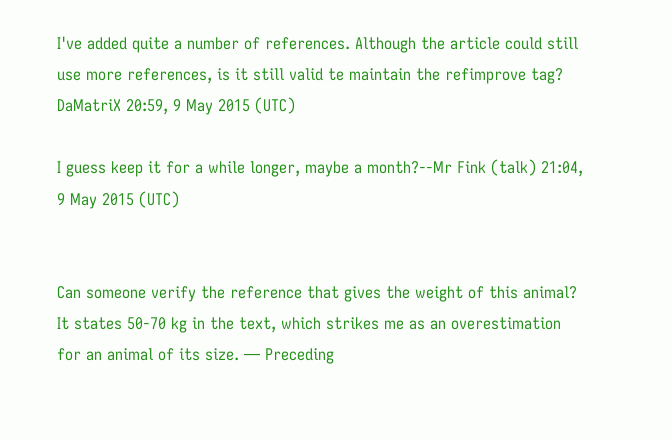I've added quite a number of references. Although the article could still use more references, is it still valid te maintain the refimprove tag? DaMatriX 20:59, 9 May 2015 (UTC)

I guess keep it for a while longer, maybe a month?--Mr Fink (talk) 21:04, 9 May 2015 (UTC)


Can someone verify the reference that gives the weight of this animal? It states 50-70 kg in the text, which strikes me as an overestimation for an animal of its size. — Preceding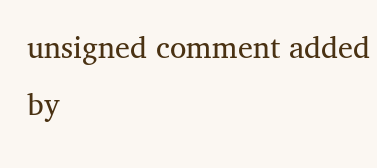unsigned comment added by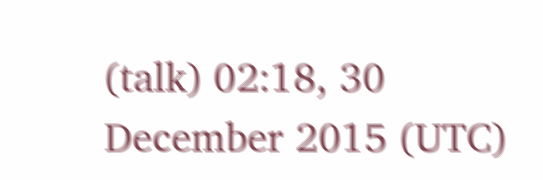(talk) 02:18, 30 December 2015 (UTC)